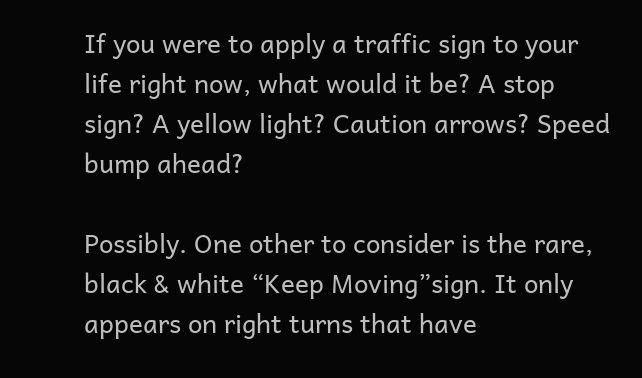If you were to apply a traffic sign to your life right now, what would it be? A stop sign? A yellow light? Caution arrows? Speed bump ahead?

Possibly. One other to consider is the rare, black & white “Keep Moving”sign. It only appears on right turns that have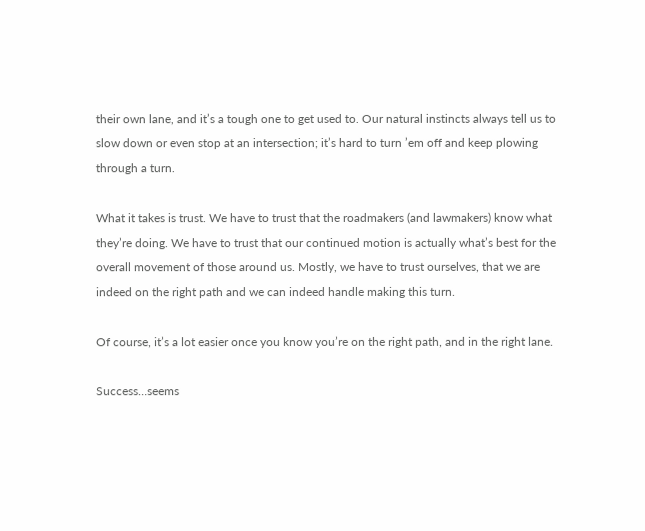their own lane, and it’s a tough one to get used to. Our natural instincts always tell us to slow down or even stop at an intersection; it’s hard to turn ’em off and keep plowing through a turn.

What it takes is trust. We have to trust that the roadmakers (and lawmakers) know what they’re doing. We have to trust that our continued motion is actually what’s best for the overall movement of those around us. Mostly, we have to trust ourselves, that we are indeed on the right path and we can indeed handle making this turn.

Of course, it’s a lot easier once you know you’re on the right path, and in the right lane.

Success…seems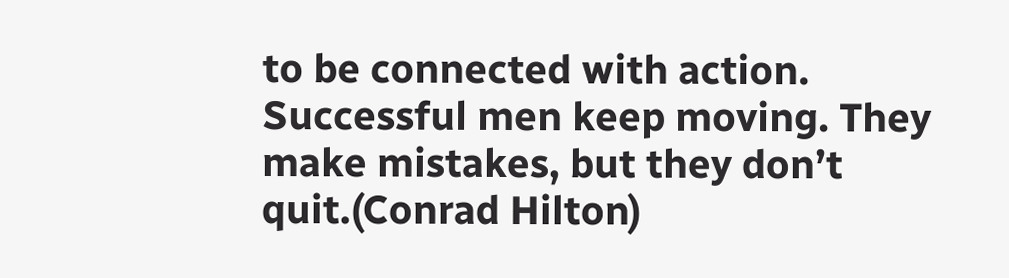to be connected with action. Successful men keep moving. They make mistakes, but they don’t quit.(Conrad Hilton)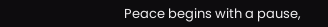Peace begins with a pause,